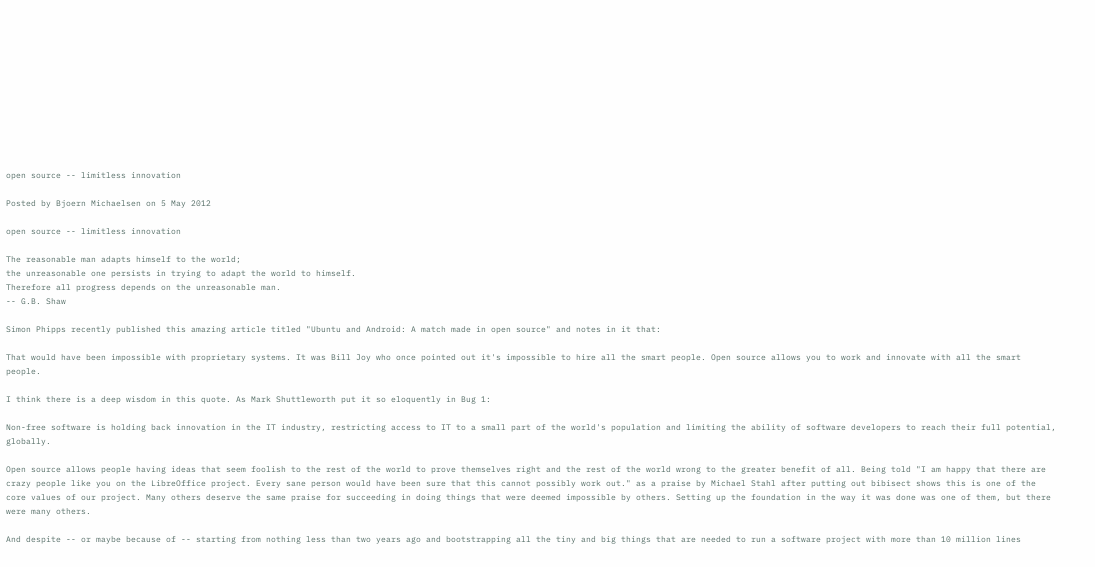open source -- limitless innovation

Posted by Bjoern Michaelsen on 5 May 2012

open source -- limitless innovation

The reasonable man adapts himself to the world;
the unreasonable one persists in trying to adapt the world to himself.
Therefore all progress depends on the unreasonable man.
-- G.B. Shaw

Simon Phipps recently published this amazing article titled "Ubuntu and Android: A match made in open source" and notes in it that:

That would have been impossible with proprietary systems. It was Bill Joy who once pointed out it's impossible to hire all the smart people. Open source allows you to work and innovate with all the smart people.

I think there is a deep wisdom in this quote. As Mark Shuttleworth put it so eloquently in Bug 1:

Non-free software is holding back innovation in the IT industry, restricting access to IT to a small part of the world's population and limiting the ability of software developers to reach their full potential, globally.

Open source allows people having ideas that seem foolish to the rest of the world to prove themselves right and the rest of the world wrong to the greater benefit of all. Being told "I am happy that there are crazy people like you on the LibreOffice project. Every sane person would have been sure that this cannot possibly work out." as a praise by Michael Stahl after putting out bibisect shows this is one of the core values of our project. Many others deserve the same praise for succeeding in doing things that were deemed impossible by others. Setting up the foundation in the way it was done was one of them, but there were many others.

And despite -- or maybe because of -- starting from nothing less than two years ago and bootstrapping all the tiny and big things that are needed to run a software project with more than 10 million lines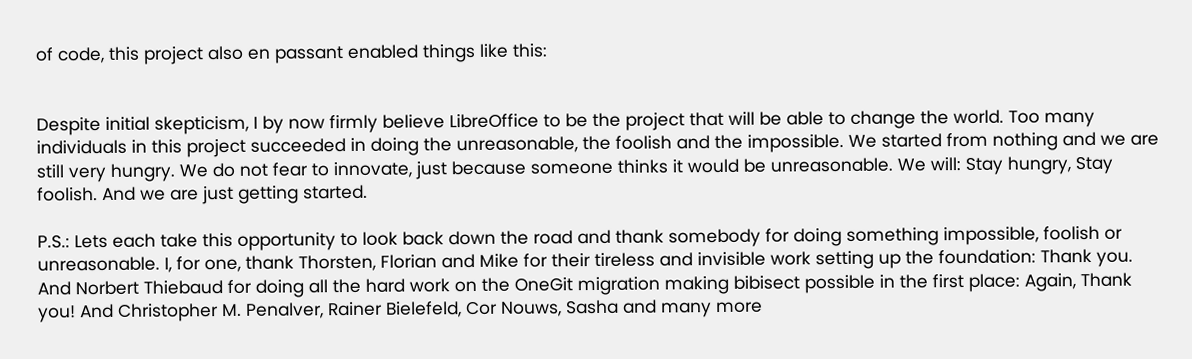of code, this project also en passant enabled things like this:


Despite initial skepticism, I by now firmly believe LibreOffice to be the project that will be able to change the world. Too many individuals in this project succeeded in doing the unreasonable, the foolish and the impossible. We started from nothing and we are still very hungry. We do not fear to innovate, just because someone thinks it would be unreasonable. We will: Stay hungry, Stay foolish. And we are just getting started.

P.S.: Lets each take this opportunity to look back down the road and thank somebody for doing something impossible, foolish or unreasonable. I, for one, thank Thorsten, Florian and Mike for their tireless and invisible work setting up the foundation: Thank you. And Norbert Thiebaud for doing all the hard work on the OneGit migration making bibisect possible in the first place: Again, Thank you! And Christopher M. Penalver, Rainer Bielefeld, Cor Nouws, Sasha and many more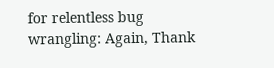for relentless bug wrangling: Again, Thank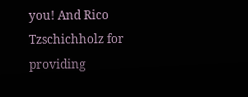you! And Rico Tzschichholz for providing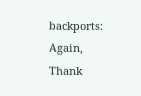backports: Again, Thank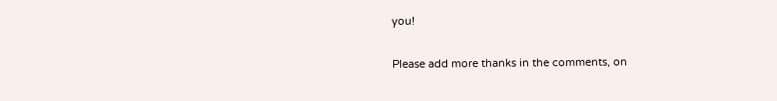you!

Please add more thanks in the comments, on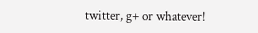twitter, g+ or whatever!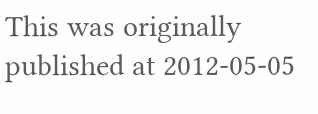This was originally published at 2012-05-05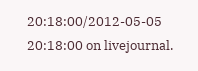20:18:00/2012-05-05 20:18:00 on livejournal.